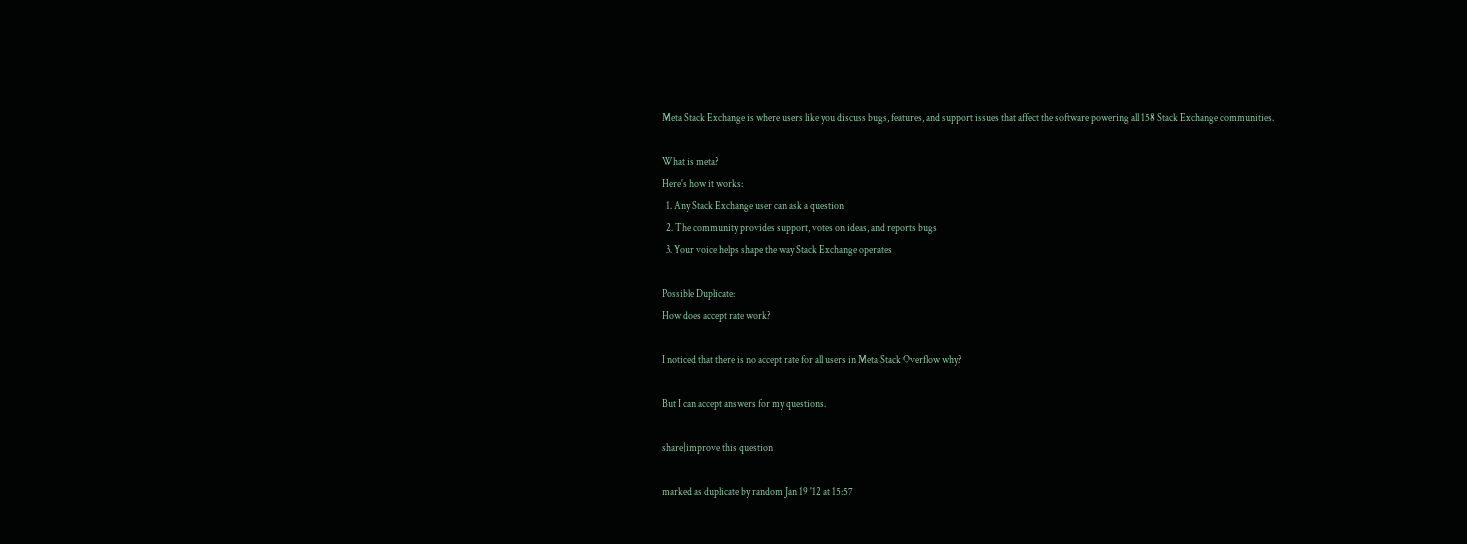Meta Stack Exchange is where users like you discuss bugs, features, and support issues that affect the software powering all 158 Stack Exchange communities.

What is meta?
Here's how it works:
  1. Any Stack Exchange user can ask a question
  2. The community provides support, votes on ideas, and reports bugs
  3. Your voice helps shape the way Stack Exchange operates

Possible Duplicate:
How does accept rate work?

I noticed that there is no accept rate for all users in Meta Stack Overflow why?

But I can accept answers for my questions.

share|improve this question

marked as duplicate by random Jan 19 '12 at 15:57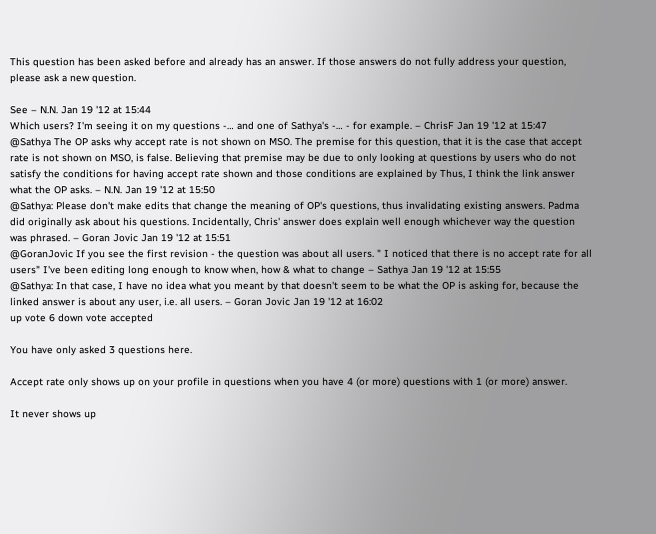This question has been asked before and already has an answer. If those answers do not fully address your question, please ask a new question.

See – N.N. Jan 19 '12 at 15:44
Which users? I'm seeing it on my questions -… and one of Sathya's -… - for example. – ChrisF Jan 19 '12 at 15:47
@Sathya The OP asks why accept rate is not shown on MSO. The premise for this question, that it is the case that accept rate is not shown on MSO, is false. Believing that premise may be due to only looking at questions by users who do not satisfy the conditions for having accept rate shown and those conditions are explained by Thus, I think the link answer what the OP asks. – N.N. Jan 19 '12 at 15:50
@Sathya: Please don't make edits that change the meaning of OP's questions, thus invalidating existing answers. Padma did originally ask about his questions. Incidentally, Chris' answer does explain well enough whichever way the question was phrased. – Goran Jovic Jan 19 '12 at 15:51
@GoranJovic If you see the first revision - the question was about all users. " I noticed that there is no accept rate for all users" I've been editing long enough to know when, how & what to change – Sathya Jan 19 '12 at 15:55
@Sathya: In that case, I have no idea what you meant by that doesn't seem to be what the OP is asking for, because the linked answer is about any user, i.e. all users. – Goran Jovic Jan 19 '12 at 16:02
up vote 6 down vote accepted

You have only asked 3 questions here.

Accept rate only shows up on your profile in questions when you have 4 (or more) questions with 1 (or more) answer.

It never shows up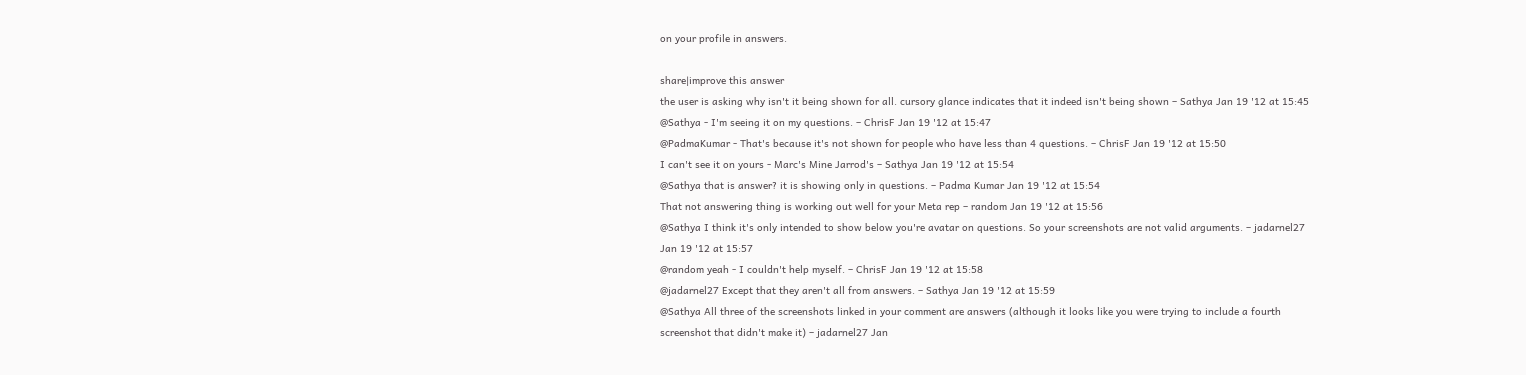on your profile in answers.

share|improve this answer
the user is asking why isn't it being shown for all. cursory glance indicates that it indeed isn't being shown – Sathya Jan 19 '12 at 15:45
@Sathya - I'm seeing it on my questions. – ChrisF Jan 19 '12 at 15:47
@PadmaKumar - That's because it's not shown for people who have less than 4 questions. – ChrisF Jan 19 '12 at 15:50
I can't see it on yours - Marc's Mine Jarrod's – Sathya Jan 19 '12 at 15:54
@Sathya that is answer? it is showing only in questions. – Padma Kumar Jan 19 '12 at 15:54
That not answering thing is working out well for your Meta rep – random Jan 19 '12 at 15:56
@Sathya I think it's only intended to show below you're avatar on questions. So your screenshots are not valid arguments. – jadarnel27 Jan 19 '12 at 15:57
@random yeah - I couldn't help myself. – ChrisF Jan 19 '12 at 15:58
@jadarnel27 Except that they aren't all from answers. – Sathya Jan 19 '12 at 15:59
@Sathya All three of the screenshots linked in your comment are answers (although it looks like you were trying to include a fourth screenshot that didn't make it) – jadarnel27 Jan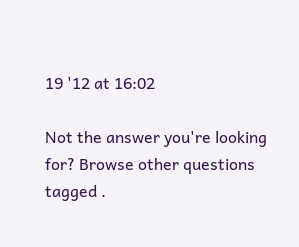19 '12 at 16:02

Not the answer you're looking for? Browse other questions tagged .